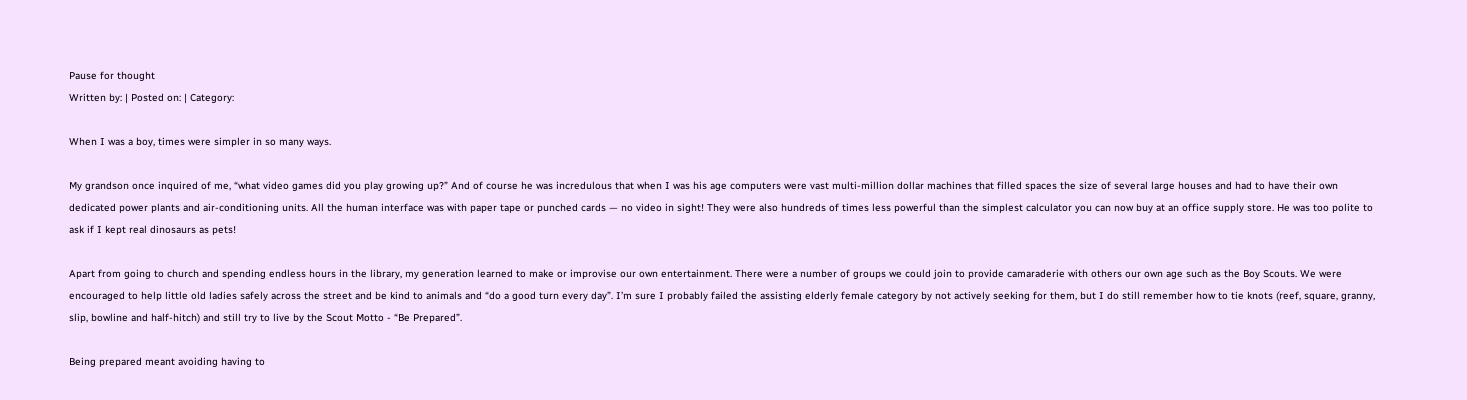Pause for thought
Written by: | Posted on: | Category:

When I was a boy, times were simpler in so many ways.

My grandson once inquired of me, “what video games did you play growing up?” And of course he was incredulous that when I was his age computers were vast multi-million dollar machines that filled spaces the size of several large houses and had to have their own dedicated power plants and air-conditioning units. All the human interface was with paper tape or punched cards — no video in sight! They were also hundreds of times less powerful than the simplest calculator you can now buy at an office supply store. He was too polite to ask if I kept real dinosaurs as pets!

Apart from going to church and spending endless hours in the library, my generation learned to make or improvise our own entertainment. There were a number of groups we could join to provide camaraderie with others our own age such as the Boy Scouts. We were encouraged to help little old ladies safely across the street and be kind to animals and “do a good turn every day”. I’m sure I probably failed the assisting elderly female category by not actively seeking for them, but I do still remember how to tie knots (reef, square, granny, slip, bowline and half-hitch) and still try to live by the Scout Motto - “Be Prepared”.

Being prepared meant avoiding having to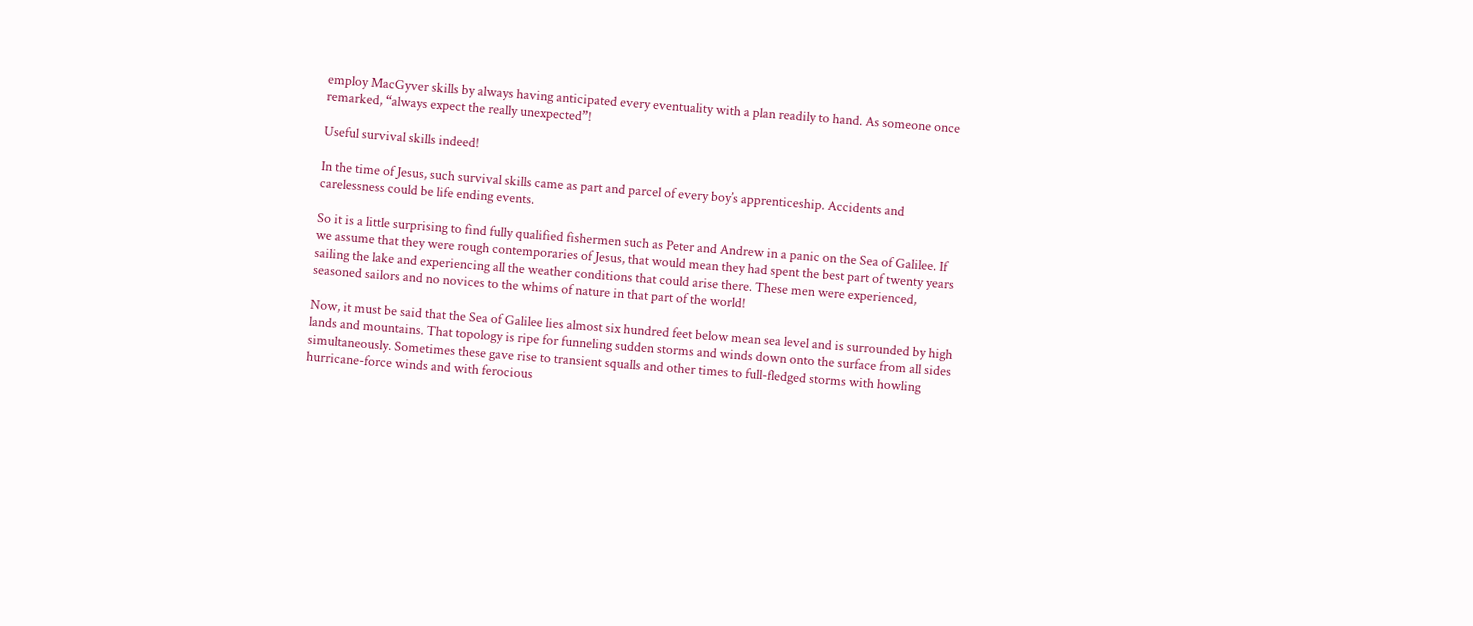employ MacGyver skills by always having anticipated every eventuality with a plan readily to hand. As someone once remarked, “always expect the really unexpected”!

Useful survival skills indeed!

In the time of Jesus, such survival skills came as part and parcel of every boy’s apprenticeship. Accidents and carelessness could be life ending events.

So it is a little surprising to find fully qualified fishermen such as Peter and Andrew in a panic on the Sea of Galilee. If we assume that they were rough contemporaries of Jesus, that would mean they had spent the best part of twenty years sailing the lake and experiencing all the weather conditions that could arise there. These men were experienced, seasoned sailors and no novices to the whims of nature in that part of the world!

Now, it must be said that the Sea of Galilee lies almost six hundred feet below mean sea level and is surrounded by high lands and mountains. That topology is ripe for funneling sudden storms and winds down onto the surface from all sides simultaneously. Sometimes these gave rise to transient squalls and other times to full-fledged storms with howling hurricane-force winds and with ferocious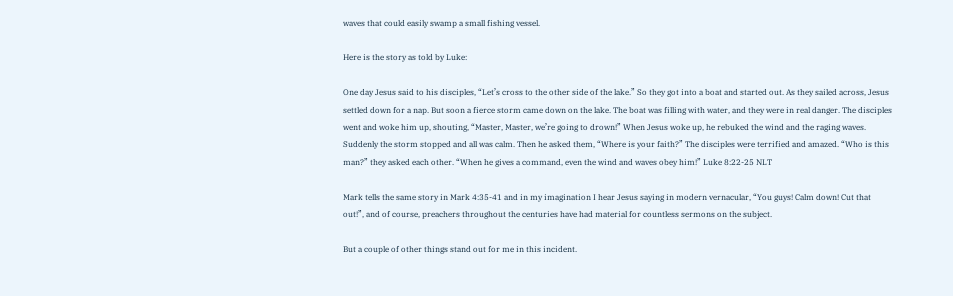waves that could easily swamp a small fishing vessel.

Here is the story as told by Luke:

One day Jesus said to his disciples, “Let’s cross to the other side of the lake.” So they got into a boat and started out. As they sailed across, Jesus settled down for a nap. But soon a fierce storm came down on the lake. The boat was filling with water, and they were in real danger. The disciples went and woke him up, shouting, “Master, Master, we’re going to drown!” When Jesus woke up, he rebuked the wind and the raging waves. Suddenly the storm stopped and all was calm. Then he asked them, “Where is your faith?” The disciples were terrified and amazed. “Who is this man?” they asked each other. “When he gives a command, even the wind and waves obey him!” Luke 8:22-25 NLT

Mark tells the same story in Mark 4:35-41 and in my imagination I hear Jesus saying in modern vernacular, “You guys! Calm down! Cut that out!”, and of course, preachers throughout the centuries have had material for countless sermons on the subject.

But a couple of other things stand out for me in this incident.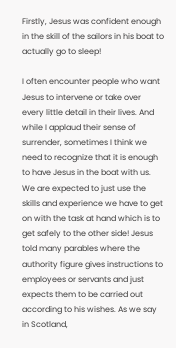Firstly, Jesus was confident enough in the skill of the sailors in his boat to actually go to sleep!

I often encounter people who want Jesus to intervene or take over every little detail in their lives. And while I applaud their sense of surrender, sometimes I think we need to recognize that it is enough to have Jesus in the boat with us. We are expected to just use the skills and experience we have to get on with the task at hand which is to get safely to the other side! Jesus told many parables where the authority figure gives instructions to employees or servants and just expects them to be carried out according to his wishes. As we say in Scotland,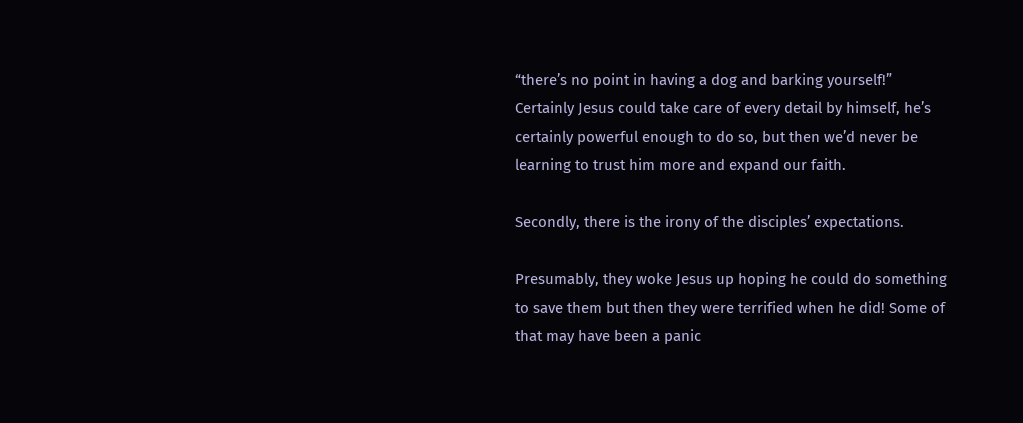“there’s no point in having a dog and barking yourself!” Certainly Jesus could take care of every detail by himself, he’s certainly powerful enough to do so, but then we’d never be learning to trust him more and expand our faith.

Secondly, there is the irony of the disciples’ expectations.

Presumably, they woke Jesus up hoping he could do something to save them but then they were terrified when he did! Some of that may have been a panic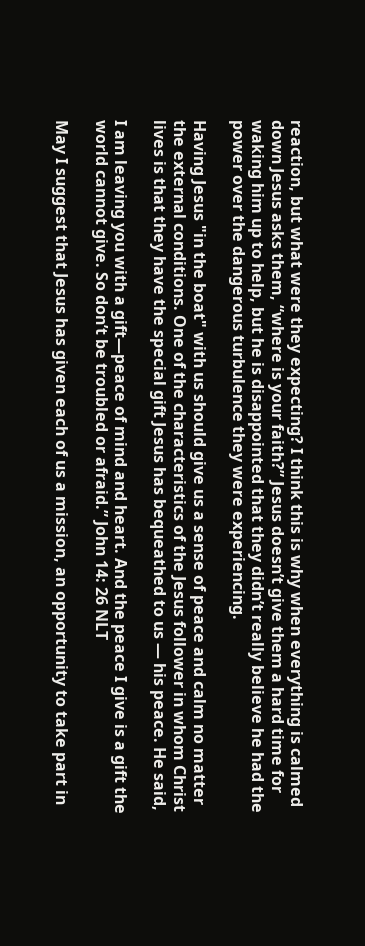reaction, but what were they expecting? I think this is why when everything is calmed down Jesus asks them, “where is your faith?” Jesus doesn’t give them a hard time for waking him up to help, but he is disappointed that they didn’t really believe he had the power over the dangerous turbulence they were experiencing.

Having Jesus "in the boat" with us should give us a sense of peace and calm no matter the external conditions. One of the characteristics of the Jesus follower in whom Christ lives is that they have the special gift Jesus has bequeathed to us — his peace. He said,

I am leaving you with a gift—peace of mind and heart. And the peace I give is a gift the world cannot give. So don’t be troubled or afraid.” John 14: 26 NLT

May I suggest that Jesus has given each of us a mission, an opportunity to take part in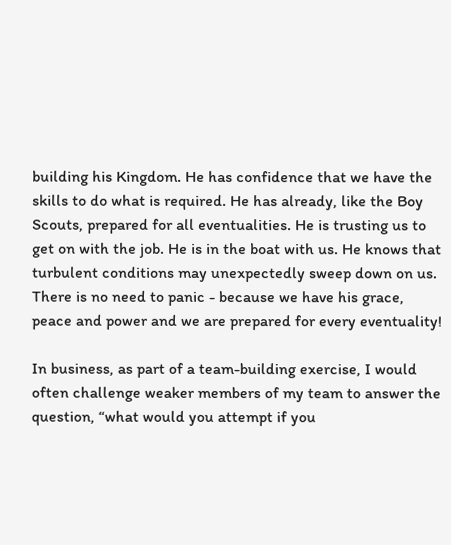building his Kingdom. He has confidence that we have the skills to do what is required. He has already, like the Boy Scouts, prepared for all eventualities. He is trusting us to get on with the job. He is in the boat with us. He knows that turbulent conditions may unexpectedly sweep down on us. There is no need to panic - because we have his grace, peace and power and we are prepared for every eventuality!

In business, as part of a team-building exercise, I would often challenge weaker members of my team to answer the question, “what would you attempt if you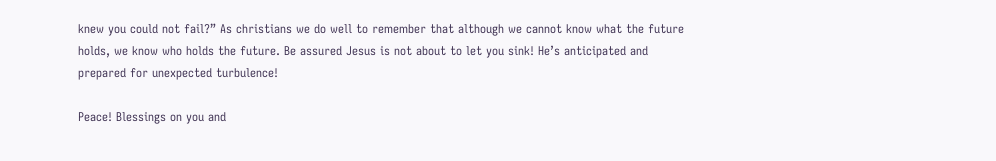knew you could not fail?” As christians we do well to remember that although we cannot know what the future holds, we know who holds the future. Be assured Jesus is not about to let you sink! He’s anticipated and prepared for unexpected turbulence!

Peace! Blessings on you and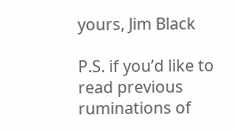yours, Jim Black

P.S. if you’d like to read previous ruminations of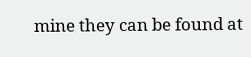mine they can be found at